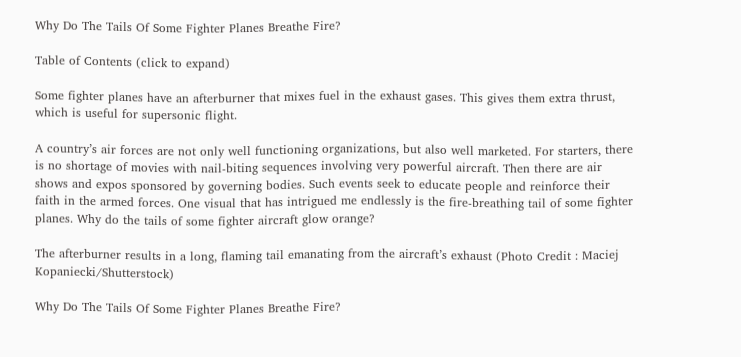Why Do The Tails Of Some Fighter Planes Breathe Fire?

Table of Contents (click to expand)

Some fighter planes have an afterburner that mixes fuel in the exhaust gases. This gives them extra thrust, which is useful for supersonic flight.

A country’s air forces are not only well functioning organizations, but also well marketed. For starters, there is no shortage of movies with nail-biting sequences involving very powerful aircraft. Then there are air shows and expos sponsored by governing bodies. Such events seek to educate people and reinforce their faith in the armed forces. One visual that has intrigued me endlessly is the fire-breathing tail of some fighter planes. Why do the tails of some fighter aircraft glow orange?

The afterburner results in a long, flaming tail emanating from the aircraft’s exhaust (Photo Credit : Maciej Kopaniecki/Shutterstock)

Why Do The Tails Of Some Fighter Planes Breathe Fire?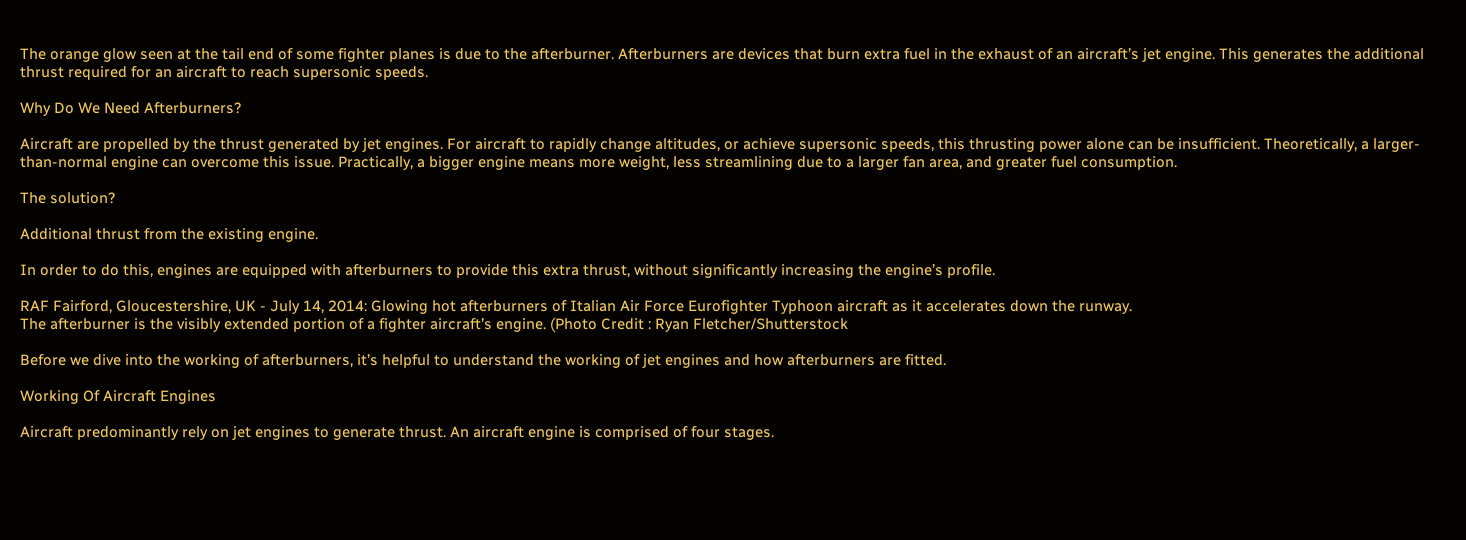The orange glow seen at the tail end of some fighter planes is due to the afterburner. Afterburners are devices that burn extra fuel in the exhaust of an aircraft’s jet engine. This generates the additional thrust required for an aircraft to reach supersonic speeds.

Why Do We Need Afterburners?

Aircraft are propelled by the thrust generated by jet engines. For aircraft to rapidly change altitudes, or achieve supersonic speeds, this thrusting power alone can be insufficient. Theoretically, a larger-than-normal engine can overcome this issue. Practically, a bigger engine means more weight, less streamlining due to a larger fan area, and greater fuel consumption.

The solution?

Additional thrust from the existing engine.

In order to do this, engines are equipped with afterburners to provide this extra thrust, without significantly increasing the engine’s profile.

RAF Fairford, Gloucestershire, UK - July 14, 2014: Glowing hot afterburners of Italian Air Force Eurofighter Typhoon aircraft as it accelerates down the runway.
The afterburner is the visibly extended portion of a fighter aircraft’s engine. (Photo Credit : Ryan Fletcher/Shutterstock

Before we dive into the working of afterburners, it’s helpful to understand the working of jet engines and how afterburners are fitted.

Working Of Aircraft Engines

Aircraft predominantly rely on jet engines to generate thrust. An aircraft engine is comprised of four stages.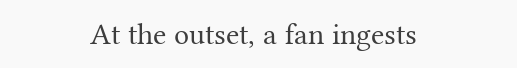At the outset, a fan ingests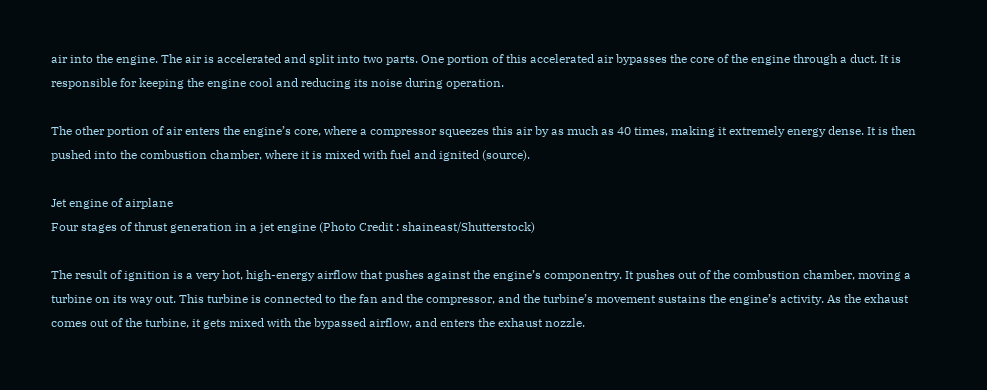air into the engine. The air is accelerated and split into two parts. One portion of this accelerated air bypasses the core of the engine through a duct. It is responsible for keeping the engine cool and reducing its noise during operation.

The other portion of air enters the engine’s core, where a compressor squeezes this air by as much as 40 times, making it extremely energy dense. It is then pushed into the combustion chamber, where it is mixed with fuel and ignited (source).

Jet engine of airplane
Four stages of thrust generation in a jet engine (Photo Credit : shaineast/Shutterstock)

The result of ignition is a very hot, high-energy airflow that pushes against the engine’s componentry. It pushes out of the combustion chamber, moving a turbine on its way out. This turbine is connected to the fan and the compressor, and the turbine’s movement sustains the engine’s activity. As the exhaust comes out of the turbine, it gets mixed with the bypassed airflow, and enters the exhaust nozzle.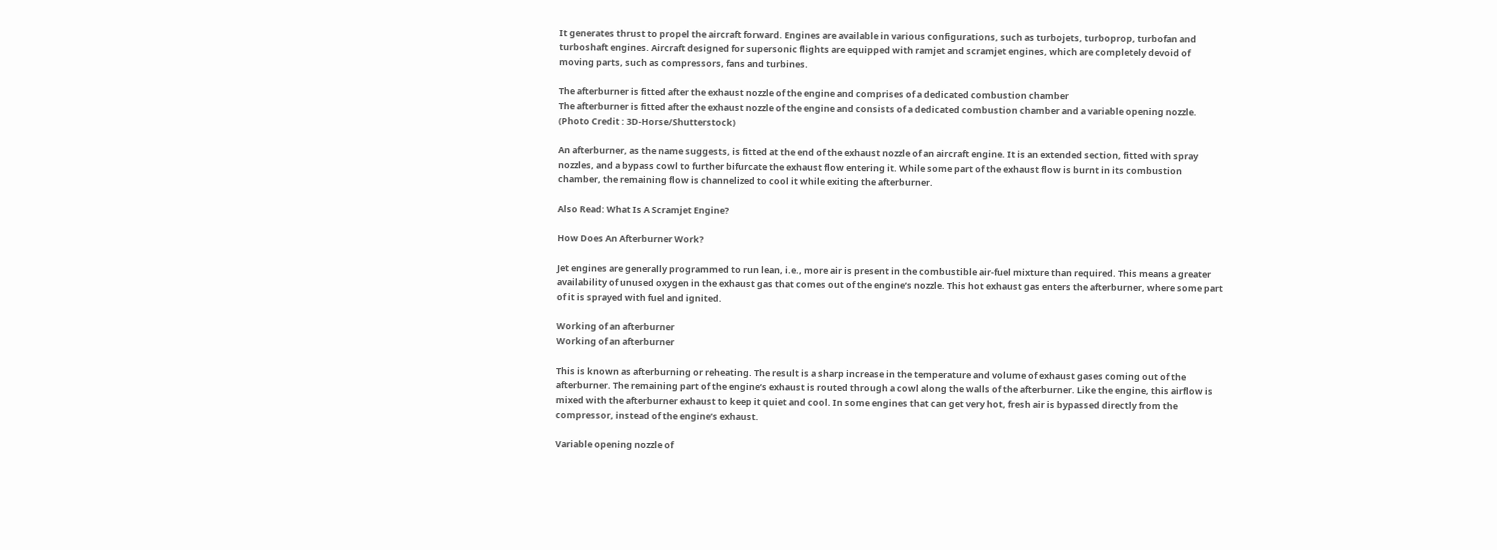It generates thrust to propel the aircraft forward. Engines are available in various configurations, such as turbojets, turboprop, turbofan and turboshaft engines. Aircraft designed for supersonic flights are equipped with ramjet and scramjet engines, which are completely devoid of moving parts, such as compressors, fans and turbines.

The afterburner is fitted after the exhaust nozzle of the engine and comprises of a dedicated combustion chamber
The afterburner is fitted after the exhaust nozzle of the engine and consists of a dedicated combustion chamber and a variable opening nozzle.  (Photo Credit : 3D-Horse/Shutterstock)

An afterburner, as the name suggests, is fitted at the end of the exhaust nozzle of an aircraft engine. It is an extended section, fitted with spray nozzles, and a bypass cowl to further bifurcate the exhaust flow entering it. While some part of the exhaust flow is burnt in its combustion chamber, the remaining flow is channelized to cool it while exiting the afterburner.

Also Read: What Is A Scramjet Engine?

How Does An Afterburner Work?

Jet engines are generally programmed to run lean, i.e., more air is present in the combustible air-fuel mixture than required. This means a greater availability of unused oxygen in the exhaust gas that comes out of the engine’s nozzle. This hot exhaust gas enters the afterburner, where some part of it is sprayed with fuel and ignited.

Working of an afterburner
Working of an afterburner

This is known as afterburning or reheating. The result is a sharp increase in the temperature and volume of exhaust gases coming out of the afterburner. The remaining part of the engine’s exhaust is routed through a cowl along the walls of the afterburner. Like the engine, this airflow is mixed with the afterburner exhaust to keep it quiet and cool. In some engines that can get very hot, fresh air is bypassed directly from the compressor, instead of the engine’s exhaust.

Variable opening nozzle of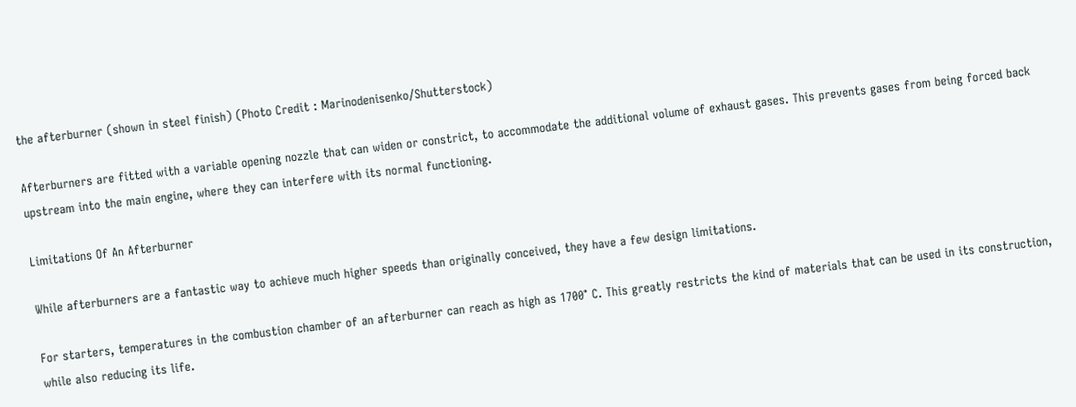the afterburner (shown in steel finish) (Photo Credit : Marinodenisenko/Shutterstock)

Afterburners are fitted with a variable opening nozzle that can widen or constrict, to accommodate the additional volume of exhaust gases. This prevents gases from being forced back upstream into the main engine, where they can interfere with its normal functioning.

Limitations Of An Afterburner

While afterburners are a fantastic way to achieve much higher speeds than originally conceived, they have a few design limitations.

For starters, temperatures in the combustion chamber of an afterburner can reach as high as 1700° C. This greatly restricts the kind of materials that can be used in its construction, while also reducing its life.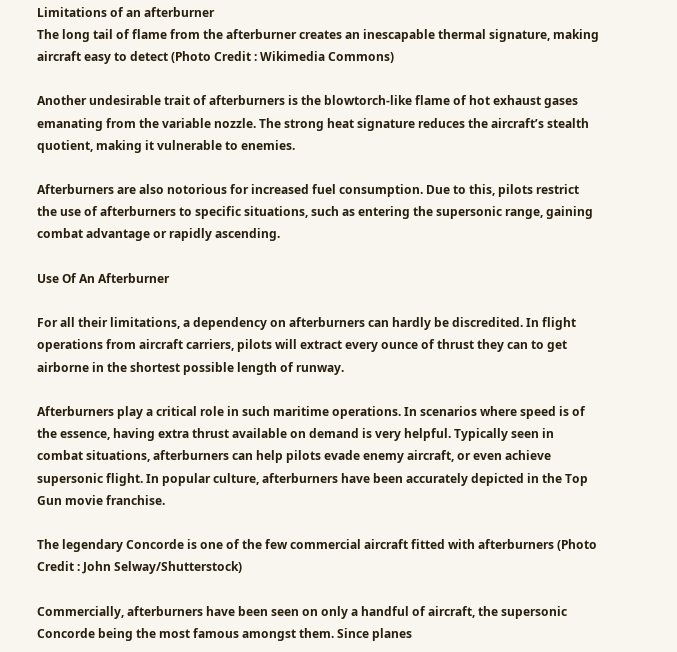Limitations of an afterburner
The long tail of flame from the afterburner creates an inescapable thermal signature, making aircraft easy to detect (Photo Credit : Wikimedia Commons)

Another undesirable trait of afterburners is the blowtorch-like flame of hot exhaust gases emanating from the variable nozzle. The strong heat signature reduces the aircraft’s stealth quotient, making it vulnerable to enemies.

Afterburners are also notorious for increased fuel consumption. Due to this, pilots restrict the use of afterburners to specific situations, such as entering the supersonic range, gaining combat advantage or rapidly ascending.

Use Of An Afterburner

For all their limitations, a dependency on afterburners can hardly be discredited. In flight operations from aircraft carriers, pilots will extract every ounce of thrust they can to get airborne in the shortest possible length of runway.

Afterburners play a critical role in such maritime operations. In scenarios where speed is of the essence, having extra thrust available on demand is very helpful. Typically seen in combat situations, afterburners can help pilots evade enemy aircraft, or even achieve supersonic flight. In popular culture, afterburners have been accurately depicted in the Top Gun movie franchise.

The legendary Concorde is one of the few commercial aircraft fitted with afterburners (Photo Credit : John Selway/Shutterstock)

Commercially, afterburners have been seen on only a handful of aircraft, the supersonic Concorde being the most famous amongst them. Since planes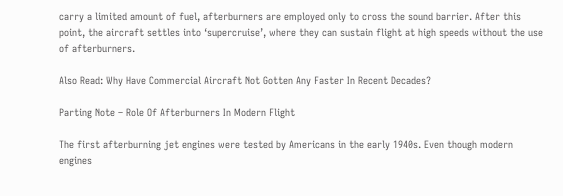carry a limited amount of fuel, afterburners are employed only to cross the sound barrier. After this point, the aircraft settles into ‘supercruise’, where they can sustain flight at high speeds without the use of afterburners.

Also Read: Why Have Commercial Aircraft Not Gotten Any Faster In Recent Decades?

Parting Note – Role Of Afterburners In Modern Flight

The first afterburning jet engines were tested by Americans in the early 1940s. Even though modern engines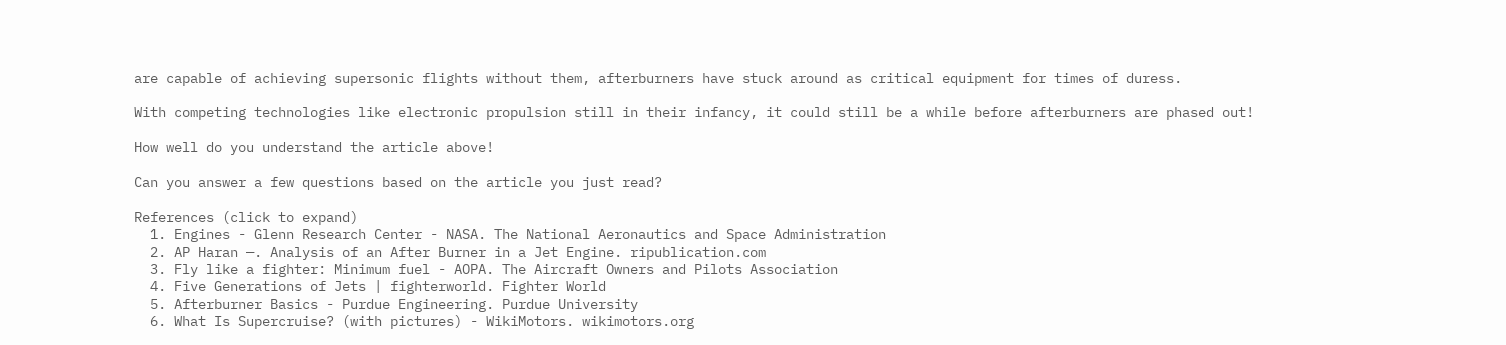are capable of achieving supersonic flights without them, afterburners have stuck around as critical equipment for times of duress.

With competing technologies like electronic propulsion still in their infancy, it could still be a while before afterburners are phased out!

How well do you understand the article above!

Can you answer a few questions based on the article you just read?

References (click to expand)
  1. Engines - Glenn Research Center - NASA. The National Aeronautics and Space Administration
  2. AP Haran —. Analysis of an After Burner in a Jet Engine. ripublication.com
  3. Fly like a fighter: Minimum fuel - AOPA. The Aircraft Owners and Pilots Association
  4. Five Generations of Jets | fighterworld. Fighter World
  5. Afterburner Basics - Purdue Engineering. Purdue University
  6. What Is Supercruise? (with pictures) - WikiMotors. wikimotors.org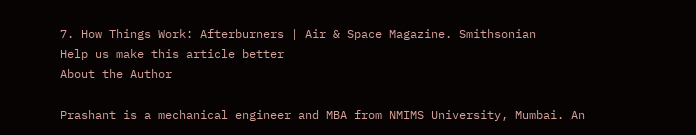7. How Things Work: Afterburners | Air & Space Magazine. Smithsonian
Help us make this article better
About the Author

Prashant is a mechanical engineer and MBA from NMIMS University, Mumbai. An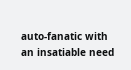auto-fanatic with an insatiable need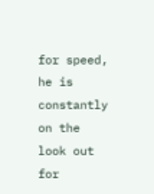for speed, he is constantly on the look out for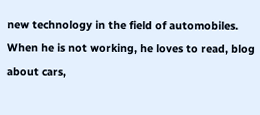new technology in the field of automobiles. When he is not working, he loves to read, blog about cars,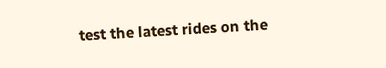test the latest rides on the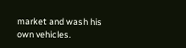market and wash his own vehicles.